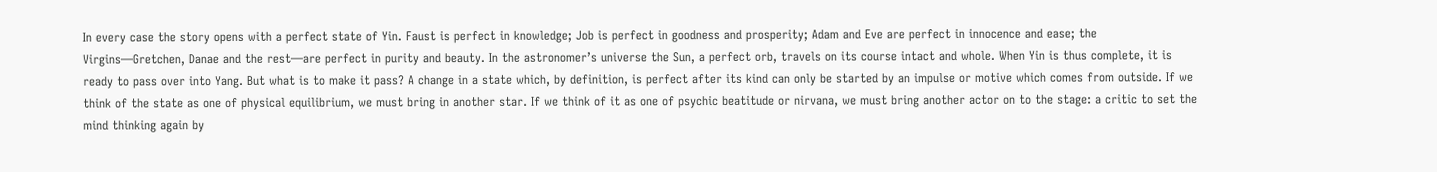In every case the story opens with a perfect state of Yin. Faust is perfect in knowledge; Job is perfect in goodness and prosperity; Adam and Eve are perfect in innocence and ease; the Virgins—Gretchen, Danae and the rest—are perfect in purity and beauty. In the astronomer’s universe the Sun, a perfect orb, travels on its course intact and whole. When Yin is thus complete, it is ready to pass over into Yang. But what is to make it pass? A change in a state which, by definition, is perfect after its kind can only be started by an impulse or motive which comes from outside. If we think of the state as one of physical equilibrium, we must bring in another star. If we think of it as one of psychic beatitude or nirvana, we must bring another actor on to the stage: a critic to set the mind thinking again by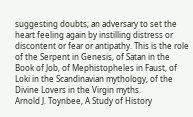suggesting doubts; an adversary to set the heart feeling again by instilling distress or discontent or fear or antipathy. This is the role of the Serpent in Genesis, of Satan in the Book of Job, of Mephistopheles in Faust, of Loki in the Scandinavian mythology, of the Divine Lovers in the Virgin myths.
Arnold J. Toynbee, A Study of History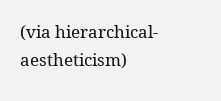(via hierarchical-aestheticism)